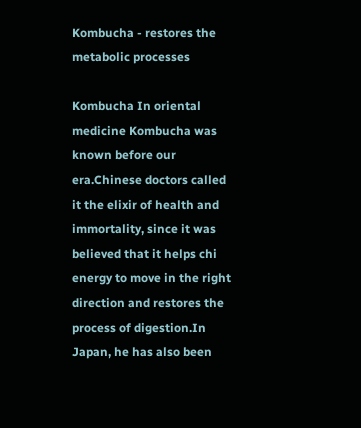Kombucha - restores the metabolic processes

Kombucha In oriental medicine Kombucha was known before our era.Chinese doctors called it the elixir of health and immortality, since it was believed that it helps chi energy to move in the right direction and restores the process of digestion.In Japan, he has also been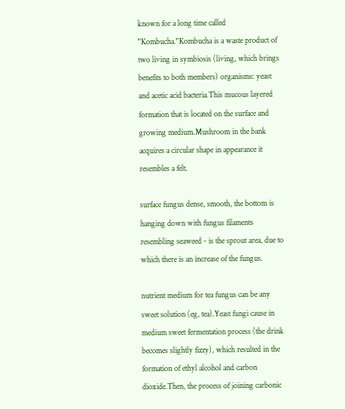known for a long time called "Kombucha."Kombucha is a waste product of two living in symbiosis (living, which brings benefits to both members) organisms: yeast and acetic acid bacteria.This mucous layered formation that is located on the surface and growing medium.Mushroom in the bank acquires a circular shape in appearance it resembles a felt.

surface fungus dense, smooth, the bottom is hanging down with fungus filaments resembling seaweed - is the sprout area, due to which there is an increase of the fungus.

nutrient medium for tea fungus can be any sweet solution (eg, tea).Yeast fungi cause in medium sweet fermentation process (the drink becomes slightly fizzy), which resulted in the formation of ethyl alcohol and carbon dioxide.Then, the process of joining carbonic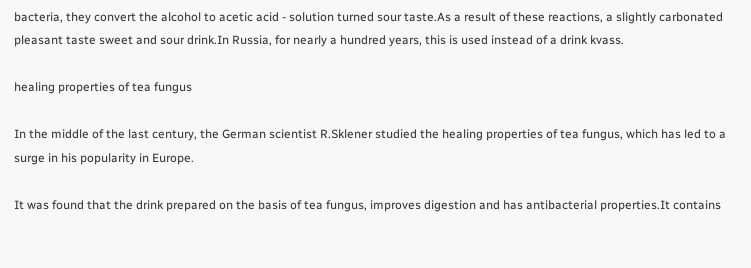bacteria, they convert the alcohol to acetic acid - solution turned sour taste.As a result of these reactions, a slightly carbonated pleasant taste sweet and sour drink.In Russia, for nearly a hundred years, this is used instead of a drink kvass.

healing properties of tea fungus

In the middle of the last century, the German scientist R.Sklener studied the healing properties of tea fungus, which has led to a surge in his popularity in Europe.

It was found that the drink prepared on the basis of tea fungus, improves digestion and has antibacterial properties.It contains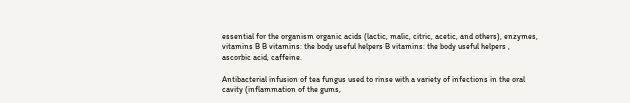essential for the organism organic acids (lactic, malic, citric, acetic, and others), enzymes, vitamins B B vitamins: the body useful helpers B vitamins: the body useful helpers , ascorbic acid, caffeine.

Antibacterial infusion of tea fungus used to rinse with a variety of infections in the oral cavity (inflammation of the gums,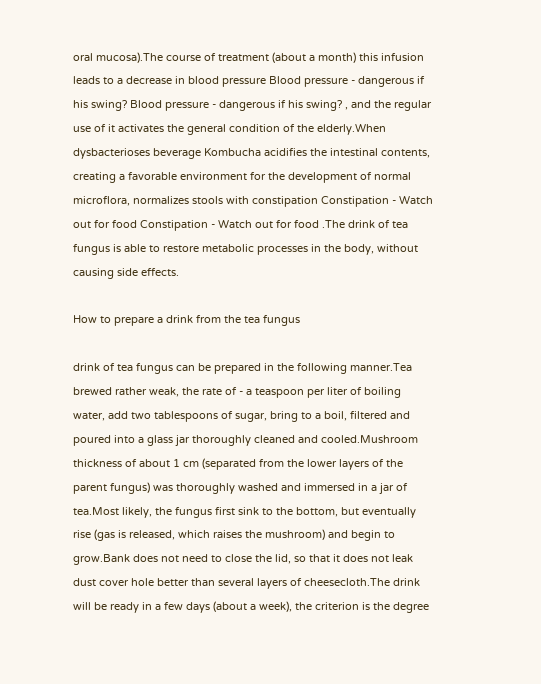oral mucosa).The course of treatment (about a month) this infusion leads to a decrease in blood pressure Blood pressure - dangerous if his swing? Blood pressure - dangerous if his swing? , and the regular use of it activates the general condition of the elderly.When dysbacterioses beverage Kombucha acidifies the intestinal contents, creating a favorable environment for the development of normal microflora, normalizes stools with constipation Constipation - Watch out for food Constipation - Watch out for food .The drink of tea fungus is able to restore metabolic processes in the body, without causing side effects.

How to prepare a drink from the tea fungus

drink of tea fungus can be prepared in the following manner.Tea brewed rather weak, the rate of - a teaspoon per liter of boiling water, add two tablespoons of sugar, bring to a boil, filtered and poured into a glass jar thoroughly cleaned and cooled.Mushroom thickness of about 1 cm (separated from the lower layers of the parent fungus) was thoroughly washed and immersed in a jar of tea.Most likely, the fungus first sink to the bottom, but eventually rise (gas is released, which raises the mushroom) and begin to grow.Bank does not need to close the lid, so that it does not leak dust cover hole better than several layers of cheesecloth.The drink will be ready in a few days (about a week), the criterion is the degree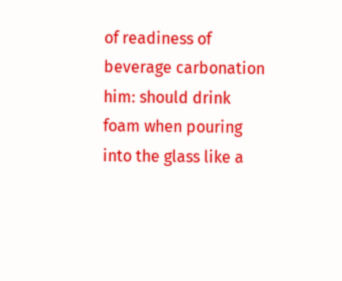of readiness of beverage carbonation him: should drink foam when pouring into the glass like a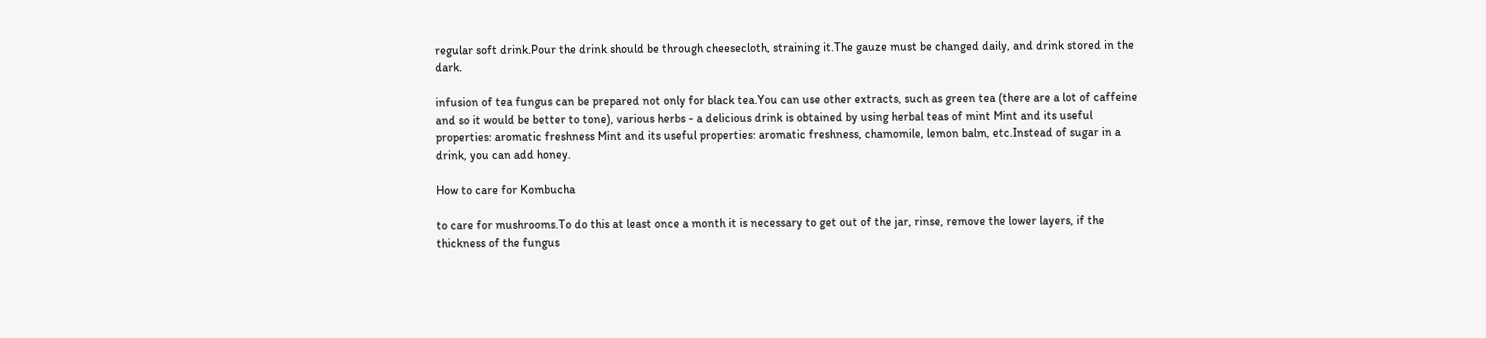regular soft drink.Pour the drink should be through cheesecloth, straining it.The gauze must be changed daily, and drink stored in the dark.

infusion of tea fungus can be prepared not only for black tea.You can use other extracts, such as green tea (there are a lot of caffeine and so it would be better to tone), various herbs - a delicious drink is obtained by using herbal teas of mint Mint and its useful properties: aromatic freshness Mint and its useful properties: aromatic freshness, chamomile, lemon balm, etc.Instead of sugar in a drink, you can add honey.

How to care for Kombucha

to care for mushrooms.To do this at least once a month it is necessary to get out of the jar, rinse, remove the lower layers, if the thickness of the fungus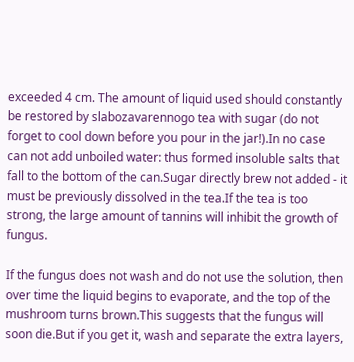exceeded 4 cm. The amount of liquid used should constantly be restored by slabozavarennogo tea with sugar (do not forget to cool down before you pour in the jar!).In no case can not add unboiled water: thus formed insoluble salts that fall to the bottom of the can.Sugar directly brew not added - it must be previously dissolved in the tea.If the tea is too strong, the large amount of tannins will inhibit the growth of fungus.

If the fungus does not wash and do not use the solution, then over time the liquid begins to evaporate, and the top of the mushroom turns brown.This suggests that the fungus will soon die.But if you get it, wash and separate the extra layers,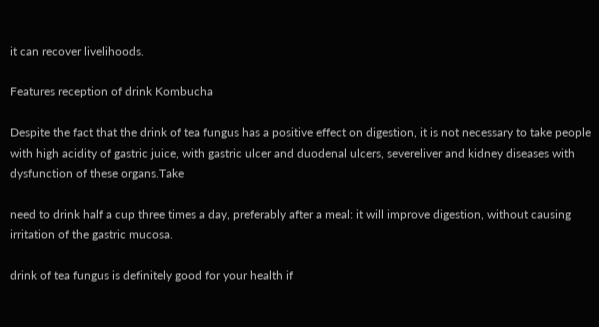it can recover livelihoods.

Features reception of drink Kombucha

Despite the fact that the drink of tea fungus has a positive effect on digestion, it is not necessary to take people with high acidity of gastric juice, with gastric ulcer and duodenal ulcers, severeliver and kidney diseases with dysfunction of these organs.Take

need to drink half a cup three times a day, preferably after a meal: it will improve digestion, without causing irritation of the gastric mucosa.

drink of tea fungus is definitely good for your health if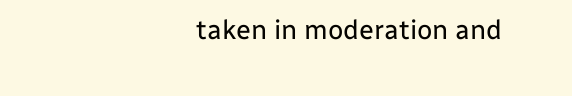taken in moderation and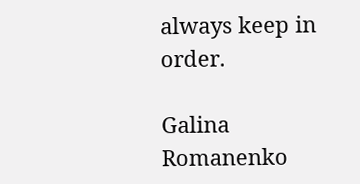always keep in order.

Galina Romanenko